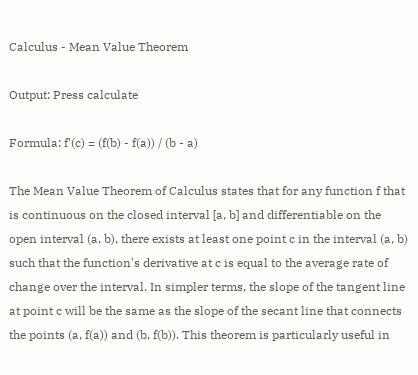Calculus - Mean Value Theorem

Output: Press calculate

Formula: f'(c) = (f(b) - f(a)) / (b - a)

The Mean Value Theorem of Calculus states that for any function f that is continuous on the closed interval [a, b] and differentiable on the open interval (a, b), there exists at least one point c in the interval (a, b) such that the function's derivative at c is equal to the average rate of change over the interval. In simpler terms, the slope of the tangent line at point c will be the same as the slope of the secant line that connects the points (a, f(a)) and (b, f(b)). This theorem is particularly useful in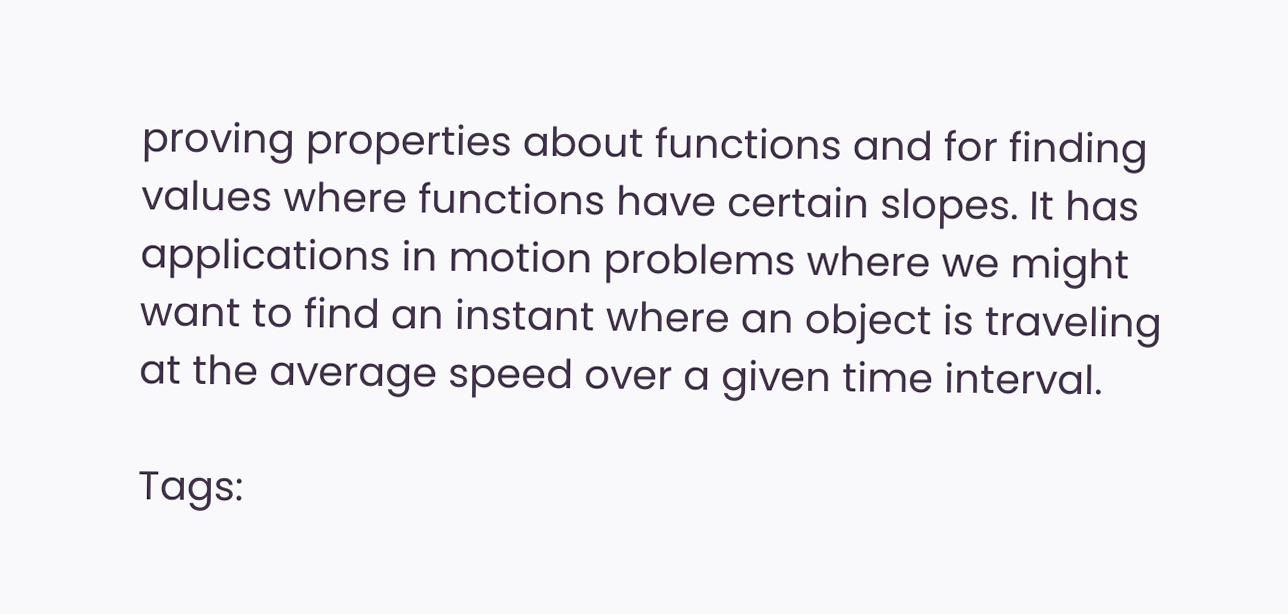proving properties about functions and for finding values where functions have certain slopes. It has applications in motion problems where we might want to find an instant where an object is traveling at the average speed over a given time interval.

Tags: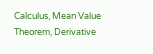Calculus, Mean Value Theorem, Derivative